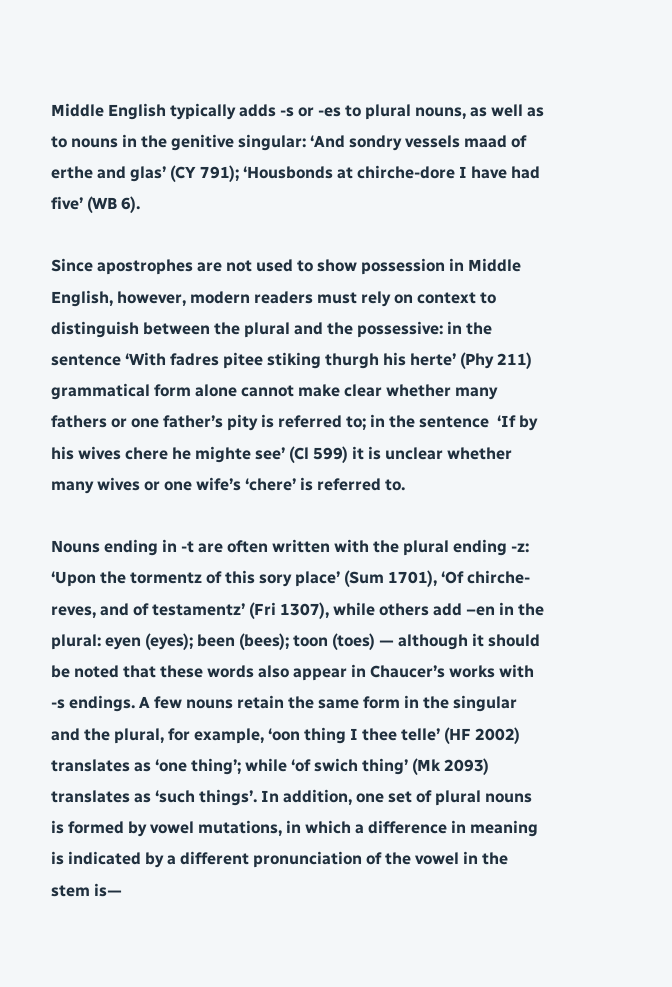Middle English typically adds -s or -es to plural nouns, as well as to nouns in the genitive singular: ‘And sondry vessels maad of erthe and glas’ (CY 791); ‘Housbonds at chirche-dore I have had five’ (WB 6).

Since apostrophes are not used to show possession in Middle English, however, modern readers must rely on context to distinguish between the plural and the possessive: in the sentence ‘With fadres pitee stiking thurgh his herte’ (Phy 211) grammatical form alone cannot make clear whether many fathers or one father’s pity is referred to; in the sentence  ‘If by his wives chere he mighte see’ (Cl 599) it is unclear whether many wives or one wife’s ‘chere’ is referred to.

Nouns ending in -t are often written with the plural ending -z: ‘Upon the tormentz of this sory place’ (Sum 1701), ‘Of chirche-reves, and of testamentz’ (Fri 1307), while others add –en in the plural: eyen (eyes); been (bees); toon (toes) — although it should be noted that these words also appear in Chaucer’s works with -s endings. A few nouns retain the same form in the singular and the plural, for example, ‘oon thing I thee telle’ (HF 2002) translates as ‘one thing’; while ‘of swich thing’ (Mk 2093) translates as ‘such things’. In addition, one set of plural nouns is formed by vowel mutations, in which a difference in meaning is indicated by a different pronunciation of the vowel in the stem is—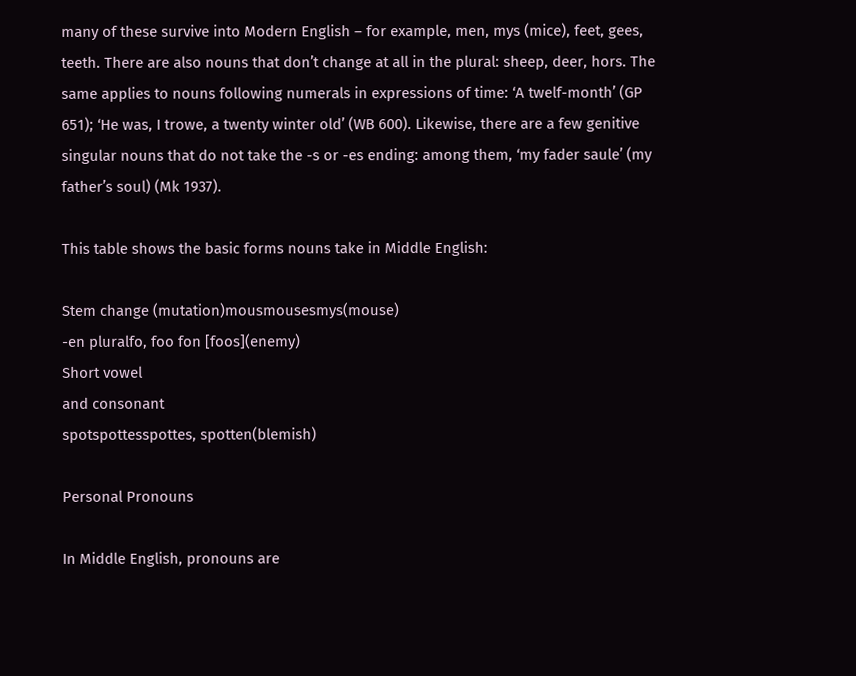many of these survive into Modern English – for example, men, mys (mice), feet, gees, teeth. There are also nouns that don’t change at all in the plural: sheep, deer, hors. The same applies to nouns following numerals in expressions of time: ‘A twelf-month’ (GP 651); ‘He was, I trowe, a twenty winter old’ (WB 600). Likewise, there are a few genitive singular nouns that do not take the -s or -es ending: among them, ‘my fader saule’ (my father’s soul) (Mk 1937).

This table shows the basic forms nouns take in Middle English:

Stem change (mutation)mousmousesmys(mouse)
-en pluralfo, foo fon [foos](enemy)
Short vowel
and consonant
spotspottesspottes, spotten(blemish)

Personal Pronouns

In Middle English, pronouns are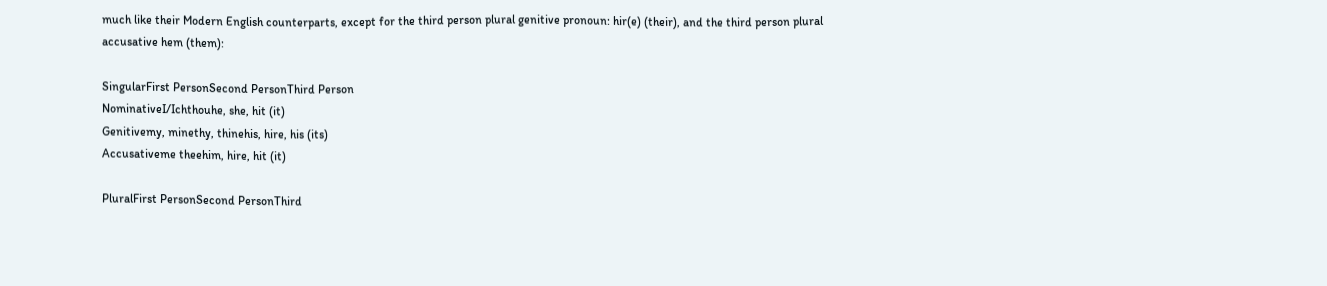much like their Modern English counterparts, except for the third person plural genitive pronoun: hir(e) (their), and the third person plural accusative hem (them):

SingularFirst PersonSecond PersonThird Person
NominativeI/Ichthouhe, she, hit (it)
Genitivemy, minethy, thinehis, hire, his (its)
Accusativeme theehim, hire, hit (it)

PluralFirst PersonSecond PersonThird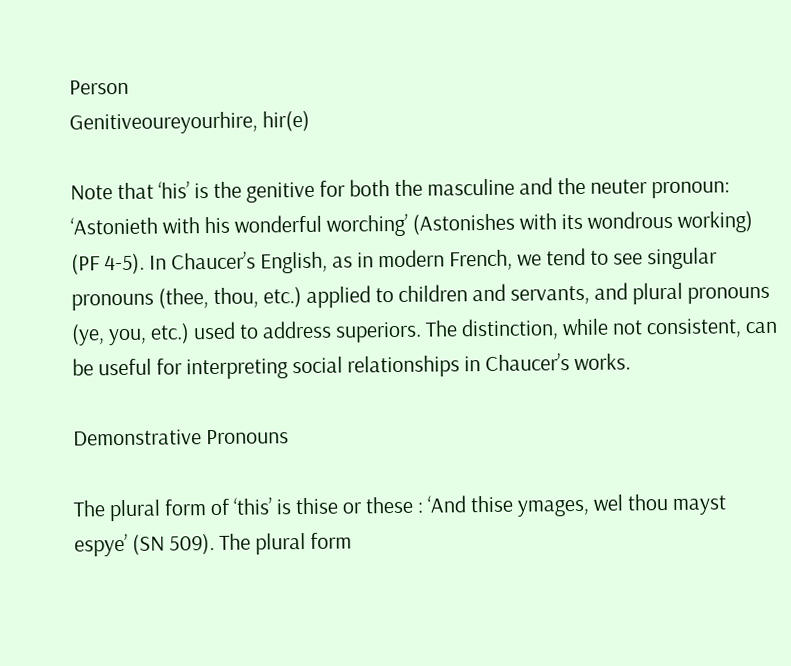Person
Genitiveoureyourhire, hir(e)

Note that ‘his’ is the genitive for both the masculine and the neuter pronoun: ‘Astonieth with his wonderful worching’ (Astonishes with its wondrous working) (PF 4-5). In Chaucer’s English, as in modern French, we tend to see singular pronouns (thee, thou, etc.) applied to children and servants, and plural pronouns (ye, you, etc.) used to address superiors. The distinction, while not consistent, can be useful for interpreting social relationships in Chaucer’s works.

Demonstrative Pronouns

The plural form of ‘this’ is thise or these : ‘And thise ymages, wel thou mayst espye’ (SN 509). The plural form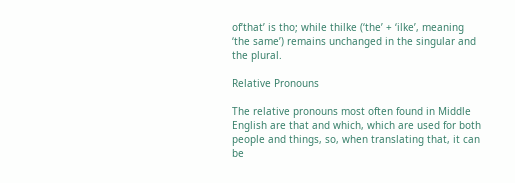of‘that’ is tho; while thilke (‘the’ + ‘ilke’, meaning ‘the same’) remains unchanged in the singular and the plural.

Relative Pronouns

The relative pronouns most often found in Middle English are that and which, which are used for both people and things, so, when translating that, it can be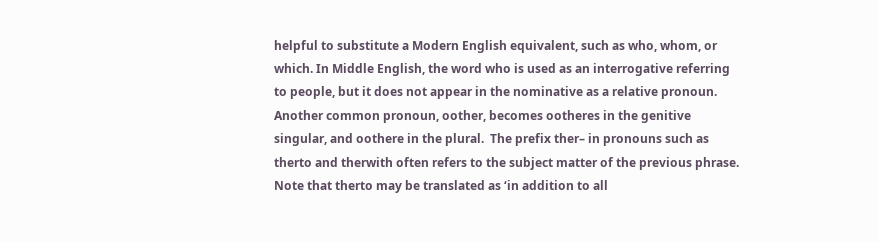helpful to substitute a Modern English equivalent, such as who, whom, or which. In Middle English, the word who is used as an interrogative referring to people, but it does not appear in the nominative as a relative pronoun. Another common pronoun, oother, becomes ootheres in the genitive singular, and oothere in the plural.  The prefix ther– in pronouns such as therto and therwith often refers to the subject matter of the previous phrase. Note that therto may be translated as ‘in addition to all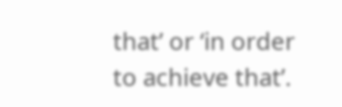that’ or ‘in order to achieve that’.